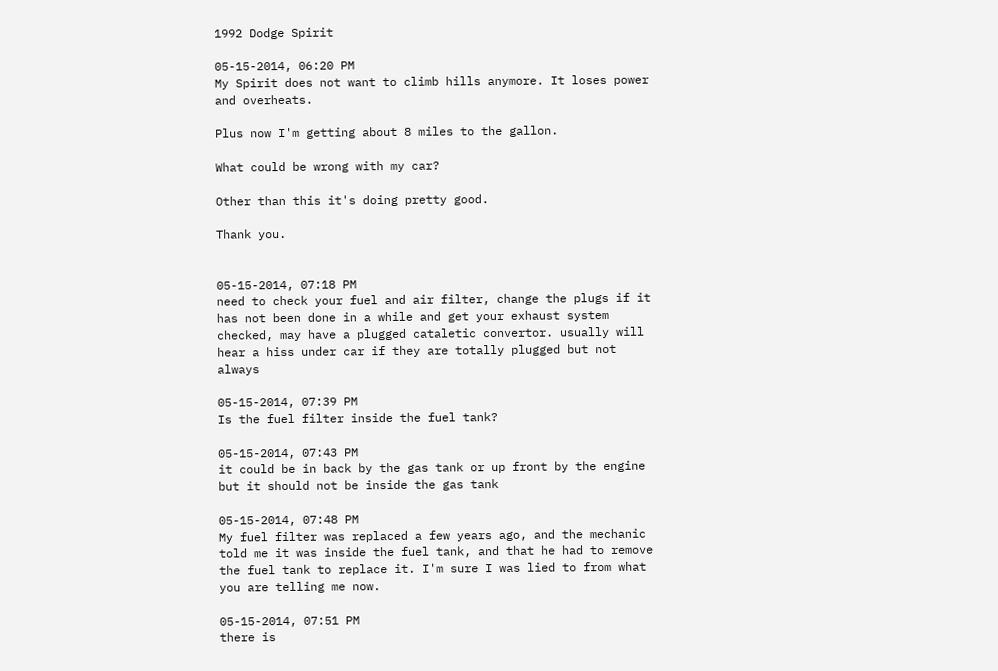1992 Dodge Spirit

05-15-2014, 06:20 PM
My Spirit does not want to climb hills anymore. It loses power and overheats.

Plus now I'm getting about 8 miles to the gallon.

What could be wrong with my car?

Other than this it's doing pretty good.

Thank you.


05-15-2014, 07:18 PM
need to check your fuel and air filter, change the plugs if it has not been done in a while and get your exhaust system checked, may have a plugged cataletic convertor. usually will hear a hiss under car if they are totally plugged but not always

05-15-2014, 07:39 PM
Is the fuel filter inside the fuel tank?

05-15-2014, 07:43 PM
it could be in back by the gas tank or up front by the engine but it should not be inside the gas tank

05-15-2014, 07:48 PM
My fuel filter was replaced a few years ago, and the mechanic told me it was inside the fuel tank, and that he had to remove the fuel tank to replace it. I'm sure I was lied to from what you are telling me now.

05-15-2014, 07:51 PM
there is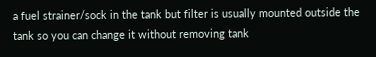a fuel strainer/sock in the tank but filter is usually mounted outside the tank so you can change it without removing tank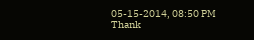05-15-2014, 08:50 PM
Thank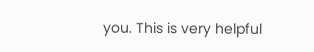you. This is very helpful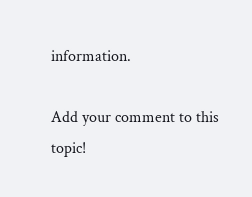information.

Add your comment to this topic!